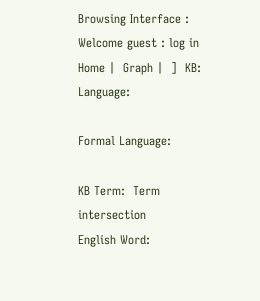Browsing Interface : Welcome guest : log in
Home |  Graph |  ]  KB:  Language:

Formal Language:

KB Term:  Term intersection
English Word: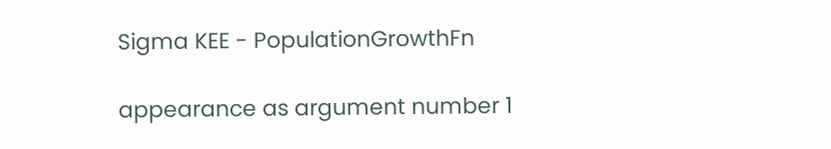Sigma KEE - PopulationGrowthFn

appearance as argument number 1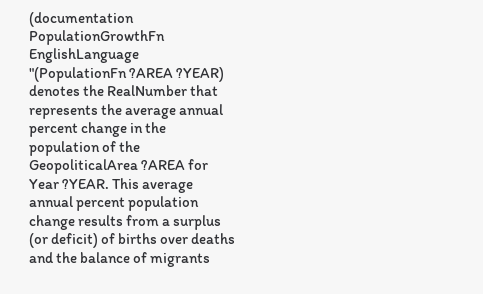(documentation PopulationGrowthFn EnglishLanguage "(PopulationFn ?AREA ?YEAR) denotes the RealNumber that represents the average annual percent change in the population of the GeopoliticalArea ?AREA for Year ?YEAR. This average annual percent population change results from a surplus (or deficit) of births over deaths and the balance of migrants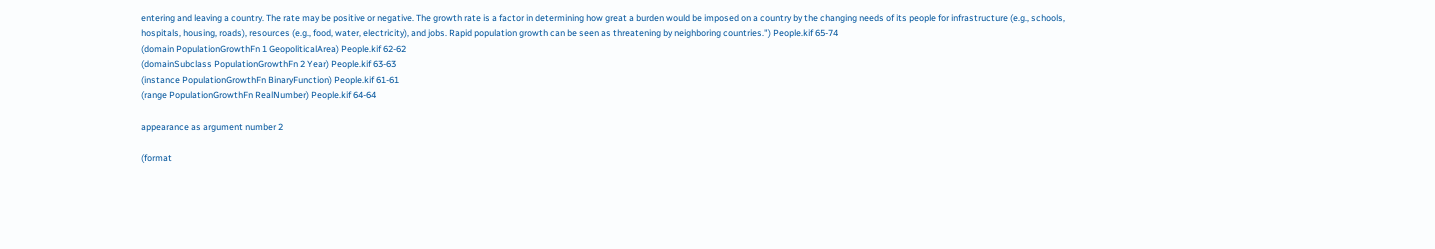entering and leaving a country. The rate may be positive or negative. The growth rate is a factor in determining how great a burden would be imposed on a country by the changing needs of its people for infrastructure (e.g., schools, hospitals, housing, roads), resources (e.g., food, water, electricity), and jobs. Rapid population growth can be seen as threatening by neighboring countries.") People.kif 65-74
(domain PopulationGrowthFn 1 GeopoliticalArea) People.kif 62-62
(domainSubclass PopulationGrowthFn 2 Year) People.kif 63-63
(instance PopulationGrowthFn BinaryFunction) People.kif 61-61
(range PopulationGrowthFn RealNumber) People.kif 64-64

appearance as argument number 2

(format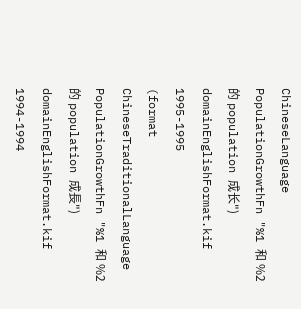ChineseLanguage PopulationGrowthFn "%1 和 %2 的 population 成长") domainEnglishFormat.kif 1995-1995
(format ChineseTraditionalLanguage PopulationGrowthFn "%1 和 %2 的 population 成長") domainEnglishFormat.kif 1994-1994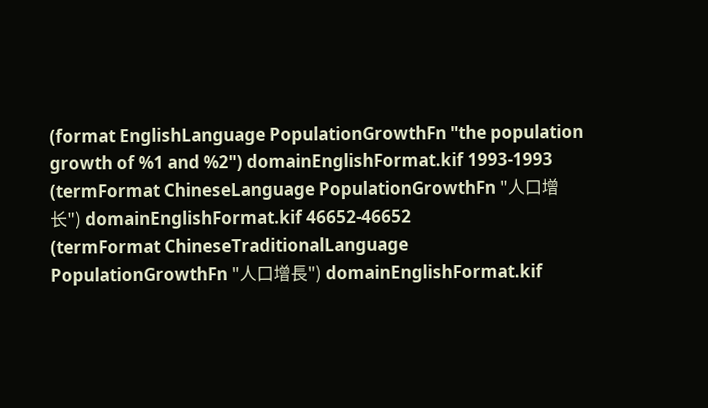(format EnglishLanguage PopulationGrowthFn "the population growth of %1 and %2") domainEnglishFormat.kif 1993-1993
(termFormat ChineseLanguage PopulationGrowthFn "人口增长") domainEnglishFormat.kif 46652-46652
(termFormat ChineseTraditionalLanguage PopulationGrowthFn "人口增長") domainEnglishFormat.kif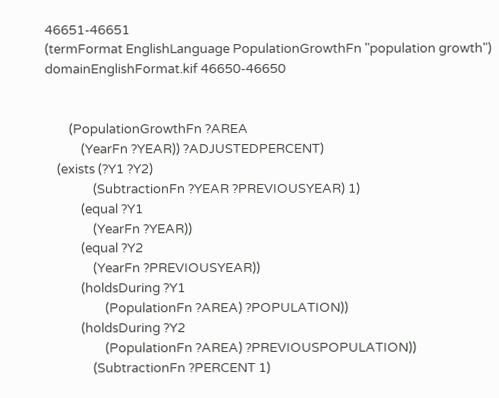46651-46651
(termFormat EnglishLanguage PopulationGrowthFn "population growth") domainEnglishFormat.kif 46650-46650


        (PopulationGrowthFn ?AREA
            (YearFn ?YEAR)) ?ADJUSTEDPERCENT)
    (exists (?Y1 ?Y2)
                (SubtractionFn ?YEAR ?PREVIOUSYEAR) 1)
            (equal ?Y1
                (YearFn ?YEAR))
            (equal ?Y2
                (YearFn ?PREVIOUSYEAR))
            (holdsDuring ?Y1
                    (PopulationFn ?AREA) ?POPULATION))
            (holdsDuring ?Y2
                    (PopulationFn ?AREA) ?PREVIOUSPOPULATION))
                (SubtractionFn ?PERCENT 1)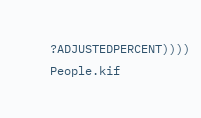?ADJUSTEDPERCENT))))
People.kif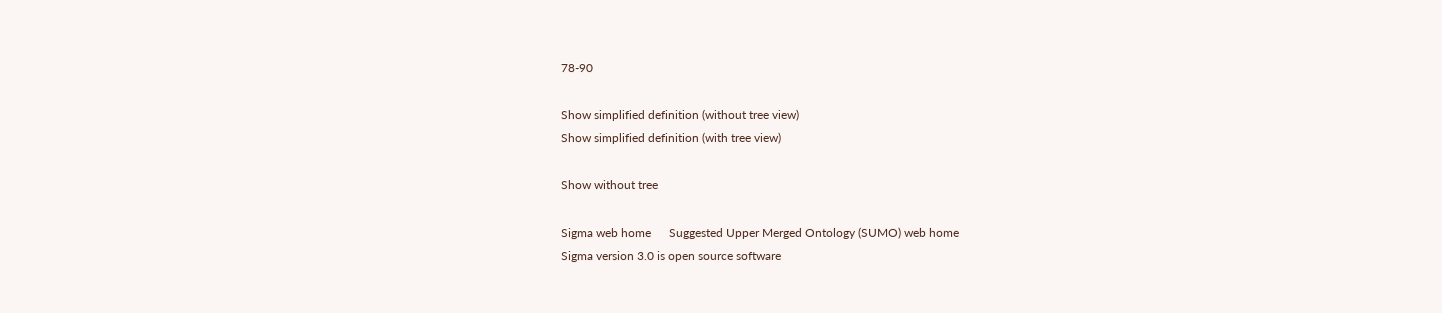78-90

Show simplified definition (without tree view)
Show simplified definition (with tree view)

Show without tree

Sigma web home      Suggested Upper Merged Ontology (SUMO) web home
Sigma version 3.0 is open source software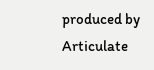produced by Articulate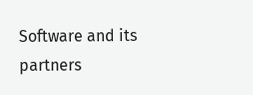Software and its partners